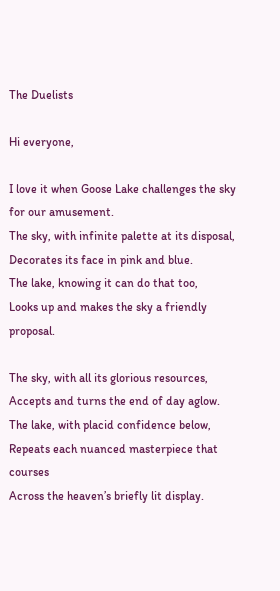The Duelists

Hi everyone,

I love it when Goose Lake challenges the sky for our amusement.
The sky, with infinite palette at its disposal,
Decorates its face in pink and blue.
The lake, knowing it can do that too,
Looks up and makes the sky a friendly proposal.

The sky, with all its glorious resources,
Accepts and turns the end of day aglow.
The lake, with placid confidence below,
Repeats each nuanced masterpiece that courses
Across the heaven’s briefly lit display.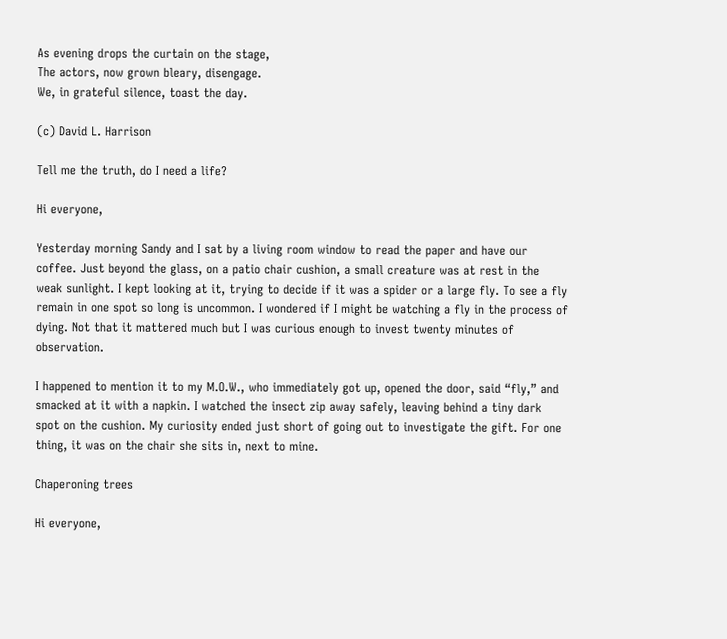As evening drops the curtain on the stage,
The actors, now grown bleary, disengage.
We, in grateful silence, toast the day.

(c) David L. Harrison

Tell me the truth, do I need a life?

Hi everyone,

Yesterday morning Sandy and I sat by a living room window to read the paper and have our coffee. Just beyond the glass, on a patio chair cushion, a small creature was at rest in the weak sunlight. I kept looking at it, trying to decide if it was a spider or a large fly. To see a fly remain in one spot so long is uncommon. I wondered if I might be watching a fly in the process of dying. Not that it mattered much but I was curious enough to invest twenty minutes of observation.

I happened to mention it to my M.O.W., who immediately got up, opened the door, said “fly,” and smacked at it with a napkin. I watched the insect zip away safely, leaving behind a tiny dark spot on the cushion. My curiosity ended just short of going out to investigate the gift. For one thing, it was on the chair she sits in, next to mine.

Chaperoning trees

Hi everyone,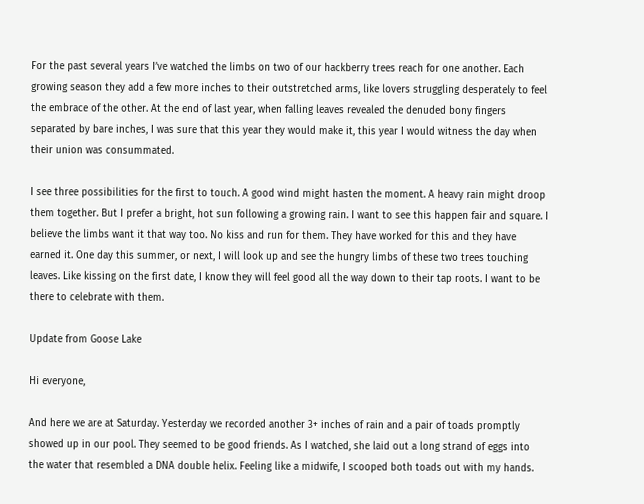For the past several years I’ve watched the limbs on two of our hackberry trees reach for one another. Each growing season they add a few more inches to their outstretched arms, like lovers struggling desperately to feel the embrace of the other. At the end of last year, when falling leaves revealed the denuded bony fingers separated by bare inches, I was sure that this year they would make it, this year I would witness the day when their union was consummated.

I see three possibilities for the first to touch. A good wind might hasten the moment. A heavy rain might droop them together. But I prefer a bright, hot sun following a growing rain. I want to see this happen fair and square. I believe the limbs want it that way too. No kiss and run for them. They have worked for this and they have earned it. One day this summer, or next, I will look up and see the hungry limbs of these two trees touching leaves. Like kissing on the first date, I know they will feel good all the way down to their tap roots. I want to be there to celebrate with them.

Update from Goose Lake

Hi everyone,

And here we are at Saturday. Yesterday we recorded another 3+ inches of rain and a pair of toads promptly showed up in our pool. They seemed to be good friends. As I watched, she laid out a long strand of eggs into the water that resembled a DNA double helix. Feeling like a midwife, I scooped both toads out with my hands.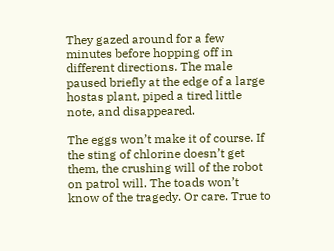They gazed around for a few minutes before hopping off in different directions. The male paused briefly at the edge of a large hostas plant, piped a tired little note, and disappeared.

The eggs won’t make it of course. If the sting of chlorine doesn’t get them, the crushing will of the robot on patrol will. The toads won’t know of the tragedy. Or care. True to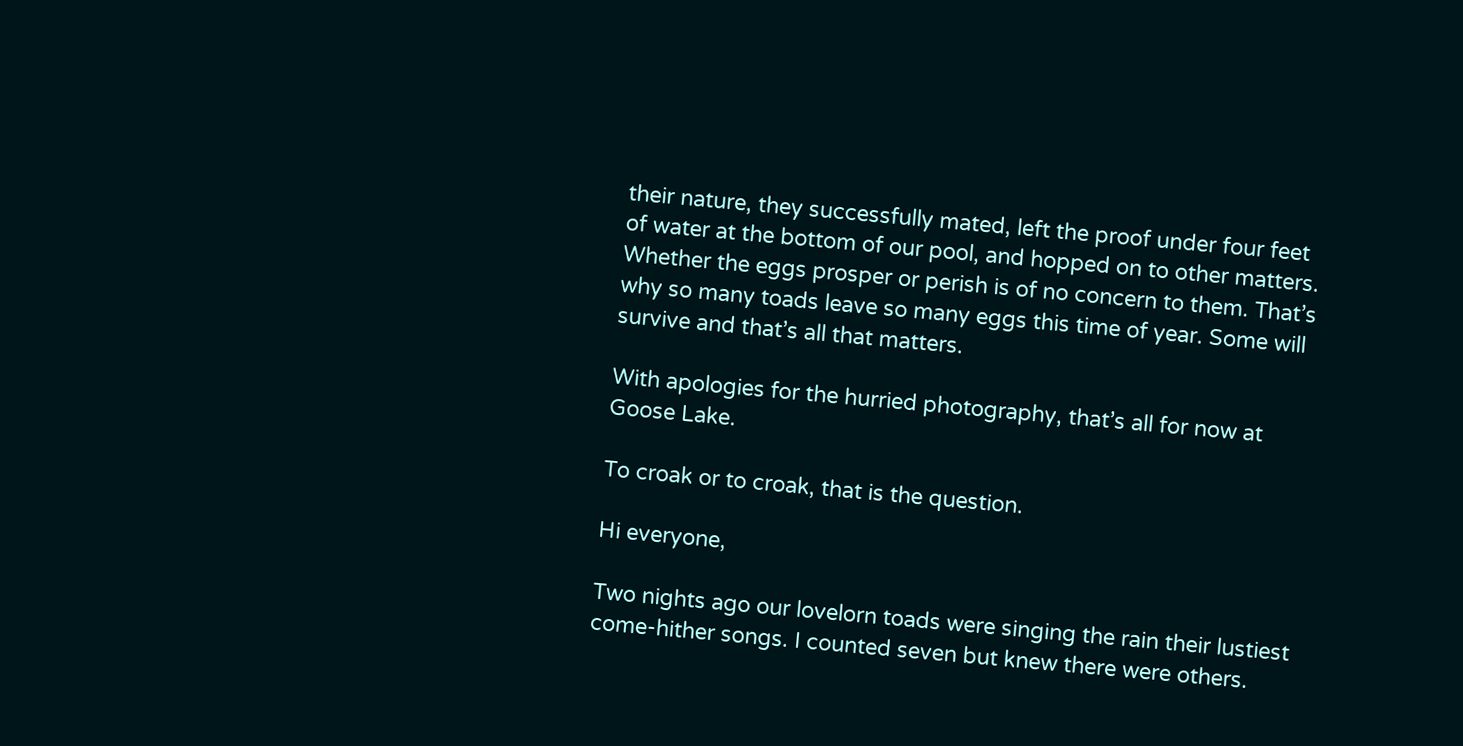their nature, they successfully mated, left the proof under four feet of water at the bottom of our pool, and hopped on to other matters. Whether the eggs prosper or perish is of no concern to them. That’s why so many toads leave so many eggs this time of year. Some will survive and that’s all that matters.

With apologies for the hurried photography, that’s all for now at Goose Lake.

To croak or to croak, that is the question.

Hi everyone,

Two nights ago our lovelorn toads were singing the rain their lustiest come-hither songs. I counted seven but knew there were others.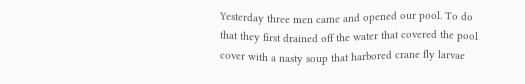Yesterday three men came and opened our pool. To do that they first drained off the water that covered the pool cover with a nasty soup that harbored crane fly larvae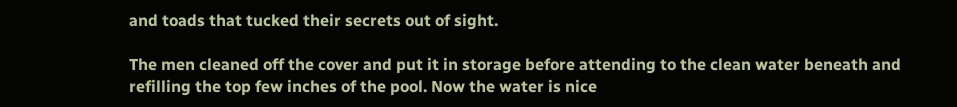and toads that tucked their secrets out of sight.

The men cleaned off the cover and put it in storage before attending to the clean water beneath and refilling the top few inches of the pool. Now the water is nice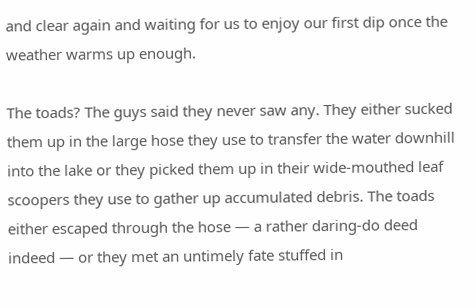and clear again and waiting for us to enjoy our first dip once the weather warms up enough.

The toads? The guys said they never saw any. They either sucked them up in the large hose they use to transfer the water downhill into the lake or they picked them up in their wide-mouthed leaf scoopers they use to gather up accumulated debris. The toads either escaped through the hose — a rather daring-do deed indeed — or they met an untimely fate stuffed in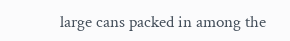large cans packed in among the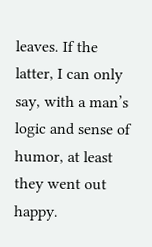leaves. If the latter, I can only say, with a man’s logic and sense of humor, at least they went out happy.